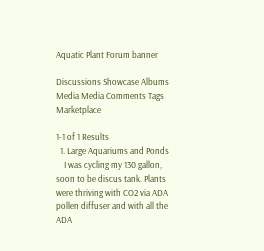Aquatic Plant Forum banner

Discussions Showcase Albums Media Media Comments Tags Marketplace

1-1 of 1 Results
  1. Large Aquariums and Ponds
    I was cycling my 130 gallon, soon to be discus tank. Plants were thriving with CO2 via ADA pollen diffuser and with all the ADA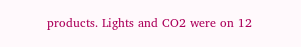products. Lights and CO2 were on 12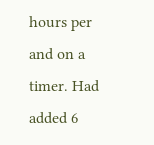hours per and on a timer. Had added 6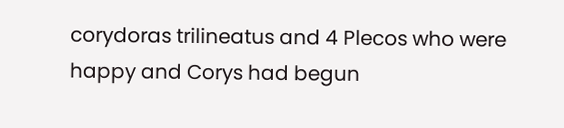corydoras trilineatus and 4 Plecos who were happy and Corys had begun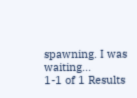spawning. I was waiting...
1-1 of 1 Results